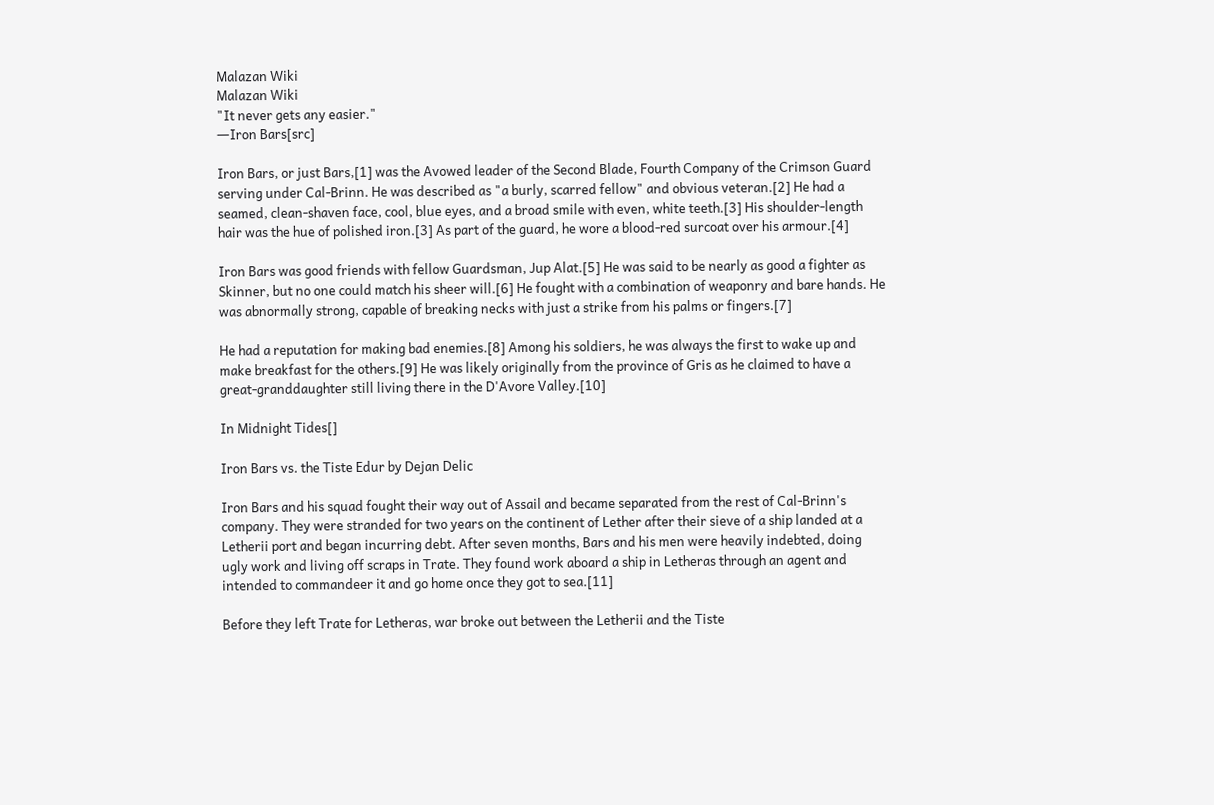Malazan Wiki
Malazan Wiki
"It never gets any easier."
―Iron Bars[src]

Iron Bars, or just Bars,[1] was the Avowed leader of the Second Blade, Fourth Company of the Crimson Guard serving under Cal-Brinn. He was described as "a burly, scarred fellow" and obvious veteran.[2] He had a seamed, clean-shaven face, cool, blue eyes, and a broad smile with even, white teeth.[3] His shoulder-length hair was the hue of polished iron.[3] As part of the guard, he wore a blood-red surcoat over his armour.[4]

Iron Bars was good friends with fellow Guardsman, Jup Alat.[5] He was said to be nearly as good a fighter as Skinner, but no one could match his sheer will.[6] He fought with a combination of weaponry and bare hands. He was abnormally strong, capable of breaking necks with just a strike from his palms or fingers.[7]

He had a reputation for making bad enemies.[8] Among his soldiers, he was always the first to wake up and make breakfast for the others.[9] He was likely originally from the province of Gris as he claimed to have a great-granddaughter still living there in the D'Avore Valley.[10]

In Midnight Tides[]

Iron Bars vs. the Tiste Edur by Dejan Delic

Iron Bars and his squad fought their way out of Assail and became separated from the rest of Cal-Brinn's company. They were stranded for two years on the continent of Lether after their sieve of a ship landed at a Letherii port and began incurring debt. After seven months, Bars and his men were heavily indebted, doing ugly work and living off scraps in Trate. They found work aboard a ship in Letheras through an agent and intended to commandeer it and go home once they got to sea.[11]

Before they left Trate for Letheras, war broke out between the Letherii and the Tiste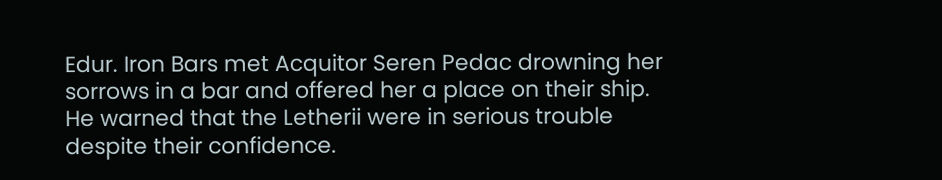Edur. Iron Bars met Acquitor Seren Pedac drowning her sorrows in a bar and offered her a place on their ship. He warned that the Letherii were in serious trouble despite their confidence.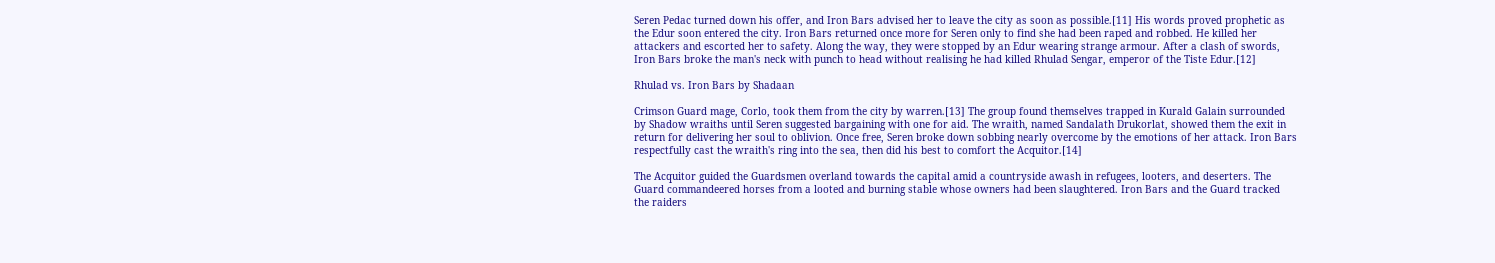Seren Pedac turned down his offer, and Iron Bars advised her to leave the city as soon as possible.[11] His words proved prophetic as the Edur soon entered the city. Iron Bars returned once more for Seren only to find she had been raped and robbed. He killed her attackers and escorted her to safety. Along the way, they were stopped by an Edur wearing strange armour. After a clash of swords, Iron Bars broke the man's neck with punch to head without realising he had killed Rhulad Sengar, emperor of the Tiste Edur.[12]

Rhulad vs. Iron Bars by Shadaan

Crimson Guard mage, Corlo, took them from the city by warren.[13] The group found themselves trapped in Kurald Galain surrounded by Shadow wraiths until Seren suggested bargaining with one for aid. The wraith, named Sandalath Drukorlat, showed them the exit in return for delivering her soul to oblivion. Once free, Seren broke down sobbing nearly overcome by the emotions of her attack. Iron Bars respectfully cast the wraith's ring into the sea, then did his best to comfort the Acquitor.[14]

The Acquitor guided the Guardsmen overland towards the capital amid a countryside awash in refugees, looters, and deserters. The Guard commandeered horses from a looted and burning stable whose owners had been slaughtered. Iron Bars and the Guard tracked the raiders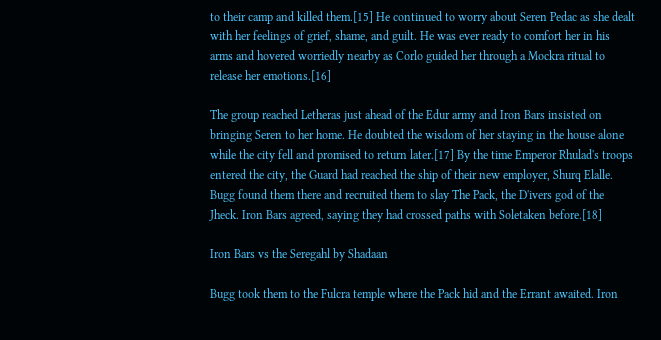to their camp and killed them.[15] He continued to worry about Seren Pedac as she dealt with her feelings of grief, shame, and guilt. He was ever ready to comfort her in his arms and hovered worriedly nearby as Corlo guided her through a Mockra ritual to release her emotions.[16]

The group reached Letheras just ahead of the Edur army and Iron Bars insisted on bringing Seren to her home. He doubted the wisdom of her staying in the house alone while the city fell and promised to return later.[17] By the time Emperor Rhulad's troops entered the city, the Guard had reached the ship of their new employer, Shurq Elalle. Bugg found them there and recruited them to slay The Pack, the D'ivers god of the Jheck. Iron Bars agreed, saying they had crossed paths with Soletaken before.[18]

Iron Bars vs the Seregahl by Shadaan

Bugg took them to the Fulcra temple where the Pack hid and the Errant awaited. Iron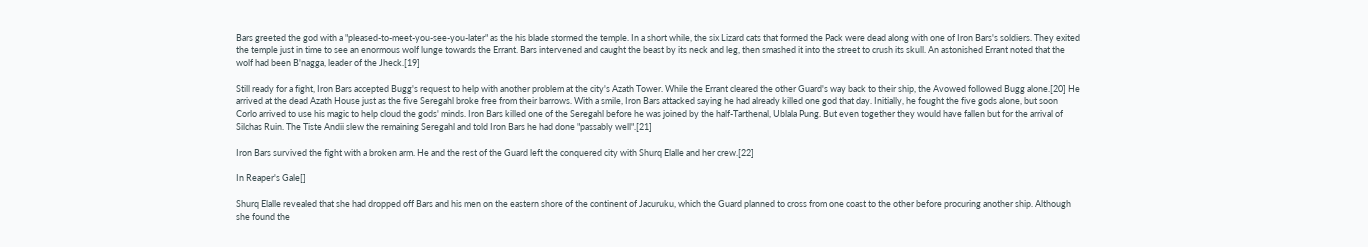Bars greeted the god with a "pleased-to-meet-you-see-you-later" as the his blade stormed the temple. In a short while, the six Lizard cats that formed the Pack were dead along with one of Iron Bars's soldiers. They exited the temple just in time to see an enormous wolf lunge towards the Errant. Bars intervened and caught the beast by its neck and leg, then smashed it into the street to crush its skull. An astonished Errant noted that the wolf had been B'nagga, leader of the Jheck.[19]

Still ready for a fight, Iron Bars accepted Bugg's request to help with another problem at the city's Azath Tower. While the Errant cleared the other Guard's way back to their ship, the Avowed followed Bugg alone.[20] He arrived at the dead Azath House just as the five Seregahl broke free from their barrows. With a smile, Iron Bars attacked saying he had already killed one god that day. Initially, he fought the five gods alone, but soon Corlo arrived to use his magic to help cloud the gods' minds. Iron Bars killed one of the Seregahl before he was joined by the half-Tarthenal, Ublala Pung. But even together they would have fallen but for the arrival of Silchas Ruin. The Tiste Andii slew the remaining Seregahl and told Iron Bars he had done "passably well".[21]

Iron Bars survived the fight with a broken arm. He and the rest of the Guard left the conquered city with Shurq Elalle and her crew.[22]

In Reaper's Gale[]

Shurq Elalle revealed that she had dropped off Bars and his men on the eastern shore of the continent of Jacuruku, which the Guard planned to cross from one coast to the other before procuring another ship. Although she found the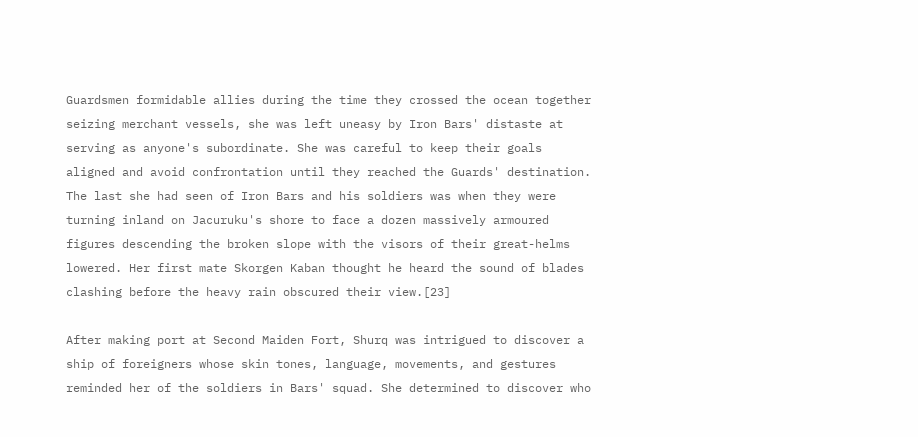Guardsmen formidable allies during the time they crossed the ocean together seizing merchant vessels, she was left uneasy by Iron Bars' distaste at serving as anyone's subordinate. She was careful to keep their goals aligned and avoid confrontation until they reached the Guards' destination. The last she had seen of Iron Bars and his soldiers was when they were turning inland on Jacuruku's shore to face a dozen massively armoured figures descending the broken slope with the visors of their great-helms lowered. Her first mate Skorgen Kaban thought he heard the sound of blades clashing before the heavy rain obscured their view.[23]

After making port at Second Maiden Fort, Shurq was intrigued to discover a ship of foreigners whose skin tones, language, movements, and gestures reminded her of the soldiers in Bars' squad. She determined to discover who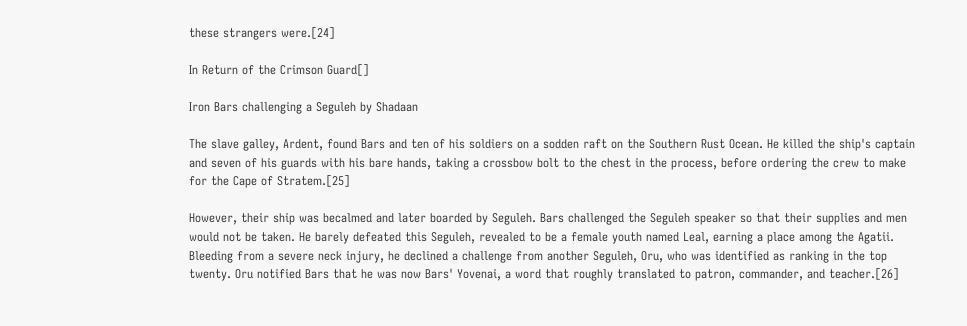these strangers were.[24]

In Return of the Crimson Guard[]

Iron Bars challenging a Seguleh by Shadaan

The slave galley, Ardent, found Bars and ten of his soldiers on a sodden raft on the Southern Rust Ocean. He killed the ship's captain and seven of his guards with his bare hands, taking a crossbow bolt to the chest in the process, before ordering the crew to make for the Cape of Stratem.[25]

However, their ship was becalmed and later boarded by Seguleh. Bars challenged the Seguleh speaker so that their supplies and men would not be taken. He barely defeated this Seguleh, revealed to be a female youth named Leal, earning a place among the Agatii. Bleeding from a severe neck injury, he declined a challenge from another Seguleh, Oru, who was identified as ranking in the top twenty. Oru notified Bars that he was now Bars' Yovenai, a word that roughly translated to patron, commander, and teacher.[26]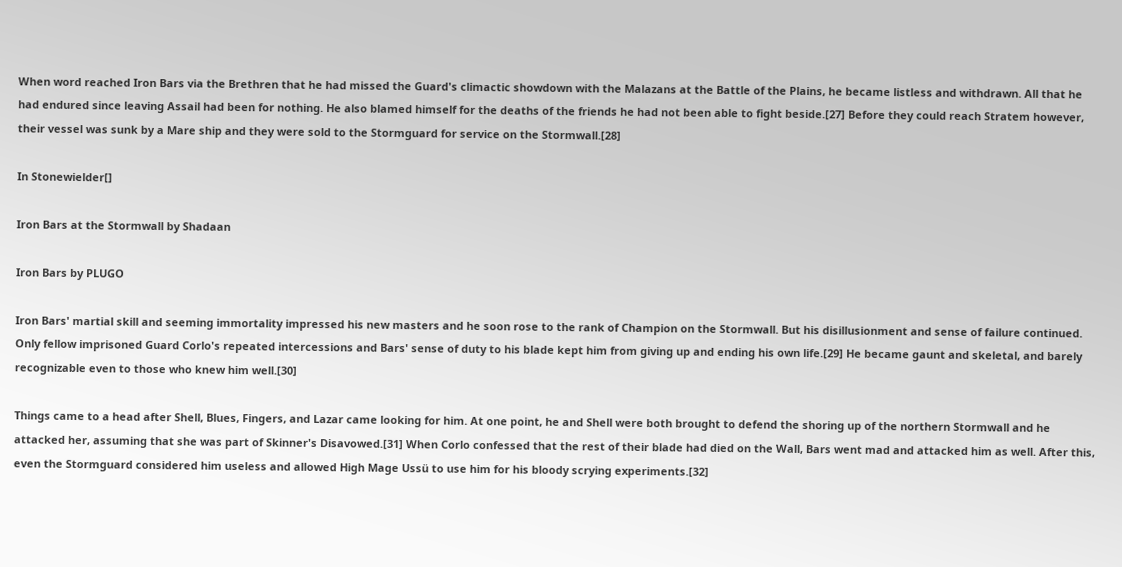When word reached Iron Bars via the Brethren that he had missed the Guard's climactic showdown with the Malazans at the Battle of the Plains, he became listless and withdrawn. All that he had endured since leaving Assail had been for nothing. He also blamed himself for the deaths of the friends he had not been able to fight beside.[27] Before they could reach Stratem however, their vessel was sunk by a Mare ship and they were sold to the Stormguard for service on the Stormwall.[28]

In Stonewielder[]

Iron Bars at the Stormwall by Shadaan

Iron Bars by PLUGO

Iron Bars' martial skill and seeming immortality impressed his new masters and he soon rose to the rank of Champion on the Stormwall. But his disillusionment and sense of failure continued. Only fellow imprisoned Guard Corlo's repeated intercessions and Bars' sense of duty to his blade kept him from giving up and ending his own life.[29] He became gaunt and skeletal, and barely recognizable even to those who knew him well.[30]

Things came to a head after Shell, Blues, Fingers, and Lazar came looking for him. At one point, he and Shell were both brought to defend the shoring up of the northern Stormwall and he attacked her, assuming that she was part of Skinner's Disavowed.[31] When Corlo confessed that the rest of their blade had died on the Wall, Bars went mad and attacked him as well. After this, even the Stormguard considered him useless and allowed High Mage Ussü to use him for his bloody scrying experiments.[32]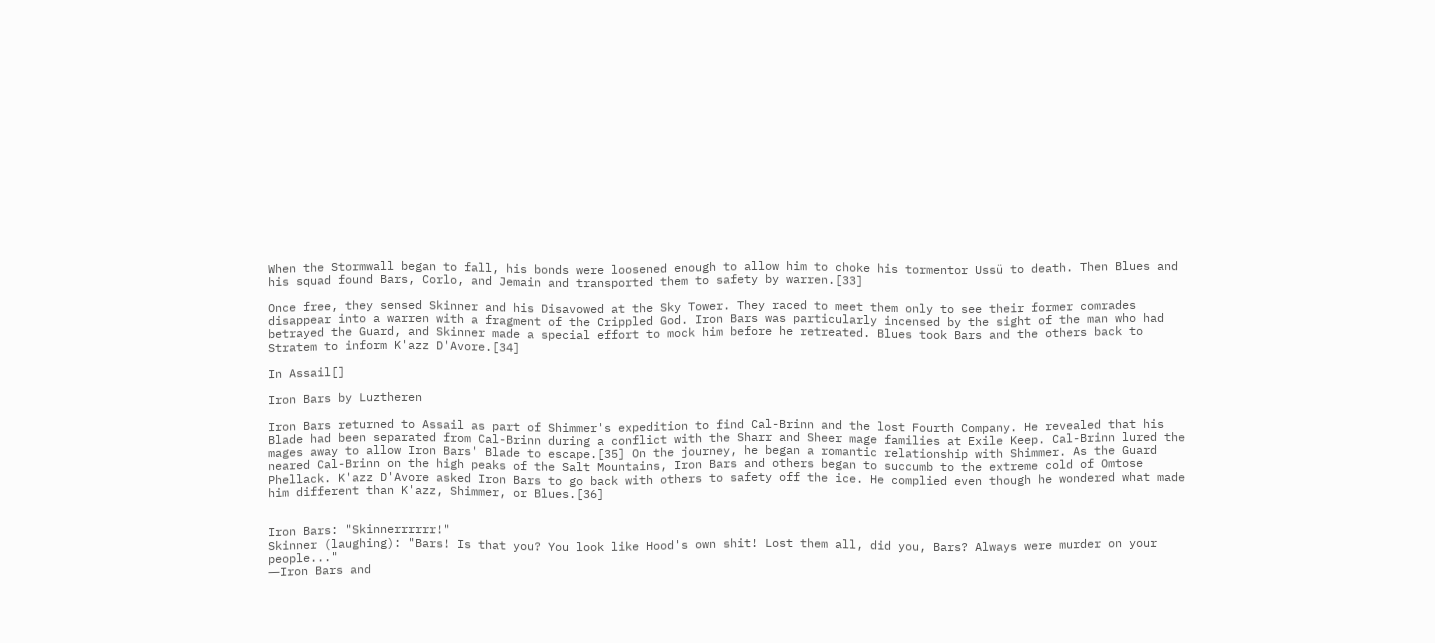When the Stormwall began to fall, his bonds were loosened enough to allow him to choke his tormentor Ussü to death. Then Blues and his squad found Bars, Corlo, and Jemain and transported them to safety by warren.[33]

Once free, they sensed Skinner and his Disavowed at the Sky Tower. They raced to meet them only to see their former comrades disappear into a warren with a fragment of the Crippled God. Iron Bars was particularly incensed by the sight of the man who had betrayed the Guard, and Skinner made a special effort to mock him before he retreated. Blues took Bars and the others back to Stratem to inform K'azz D'Avore.[34]

In Assail[]

Iron Bars by Luztheren

Iron Bars returned to Assail as part of Shimmer's expedition to find Cal-Brinn and the lost Fourth Company. He revealed that his Blade had been separated from Cal-Brinn during a conflict with the Sharr and Sheer mage families at Exile Keep. Cal-Brinn lured the mages away to allow Iron Bars' Blade to escape.[35] On the journey, he began a romantic relationship with Shimmer. As the Guard neared Cal-Brinn on the high peaks of the Salt Mountains, Iron Bars and others began to succumb to the extreme cold of Omtose Phellack. K'azz D'Avore asked Iron Bars to go back with others to safety off the ice. He complied even though he wondered what made him different than K'azz, Shimmer, or Blues.[36]


Iron Bars: "Skinnerrrrrr!"
Skinner (laughing): "Bars! Is that you? You look like Hood's own shit! Lost them all, did you, Bars? Always were murder on your people..."
―Iron Bars and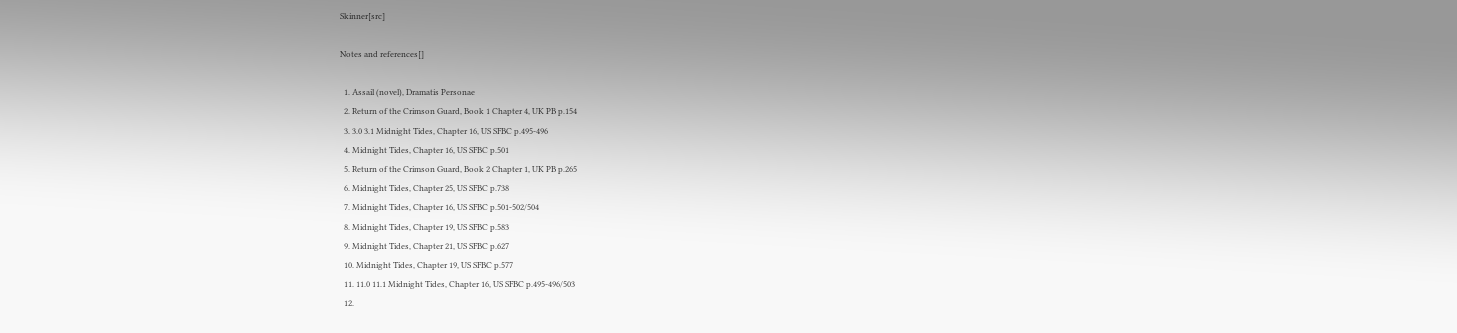Skinner[src]

Notes and references[]

  1. Assail (novel), Dramatis Personae
  2. Return of the Crimson Guard, Book 1 Chapter 4, UK PB p.154
  3. 3.0 3.1 Midnight Tides, Chapter 16, US SFBC p.495-496
  4. Midnight Tides, Chapter 16, US SFBC p.501
  5. Return of the Crimson Guard, Book 2 Chapter 1, UK PB p.265
  6. Midnight Tides, Chapter 25, US SFBC p.738
  7. Midnight Tides, Chapter 16, US SFBC p.501-502/504
  8. Midnight Tides, Chapter 19, US SFBC p.583
  9. Midnight Tides, Chapter 21, US SFBC p.627
  10. Midnight Tides, Chapter 19, US SFBC p.577
  11. 11.0 11.1 Midnight Tides, Chapter 16, US SFBC p.495-496/503
  12.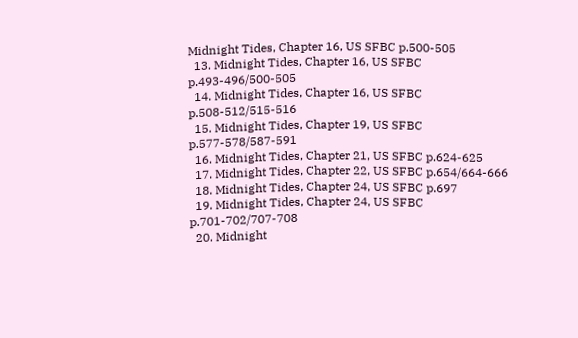Midnight Tides, Chapter 16, US SFBC p.500-505
  13. Midnight Tides, Chapter 16, US SFBC p.493-496/500-505
  14. Midnight Tides, Chapter 16, US SFBC p.508-512/515-516
  15. Midnight Tides, Chapter 19, US SFBC p.577-578/587-591
  16. Midnight Tides, Chapter 21, US SFBC p.624-625
  17. Midnight Tides, Chapter 22, US SFBC p.654/664-666
  18. Midnight Tides, Chapter 24, US SFBC p.697
  19. Midnight Tides, Chapter 24, US SFBC p.701-702/707-708
  20. Midnight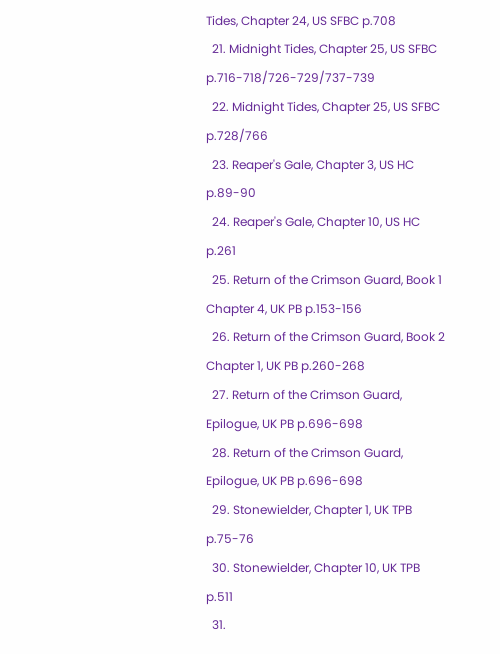Tides, Chapter 24, US SFBC p.708
  21. Midnight Tides, Chapter 25, US SFBC p.716-718/726-729/737-739
  22. Midnight Tides, Chapter 25, US SFBC p.728/766
  23. Reaper's Gale, Chapter 3, US HC p.89-90
  24. Reaper's Gale, Chapter 10, US HC p.261
  25. Return of the Crimson Guard, Book 1 Chapter 4, UK PB p.153-156
  26. Return of the Crimson Guard, Book 2 Chapter 1, UK PB p.260-268
  27. Return of the Crimson Guard, Epilogue, UK PB p.696-698
  28. Return of the Crimson Guard, Epilogue, UK PB p.696-698
  29. Stonewielder, Chapter 1, UK TPB p.75-76
  30. Stonewielder, Chapter 10, UK TPB p.511
  31.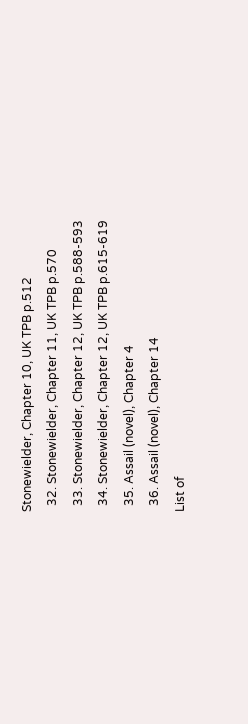Stonewielder, Chapter 10, UK TPB p.512
  32. Stonewielder, Chapter 11, UK TPB p.570
  33. Stonewielder, Chapter 12, UK TPB p.588-593
  34. Stonewielder, Chapter 12, UK TPB p.615-619
  35. Assail (novel), Chapter 4
  36. Assail (novel), Chapter 14
List of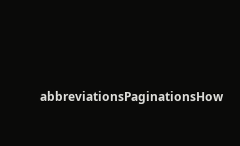abbreviationsPaginationsHow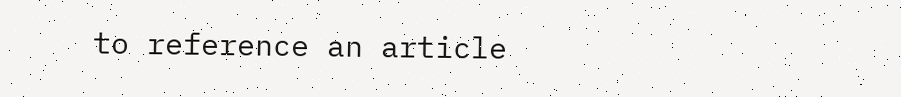to reference an article